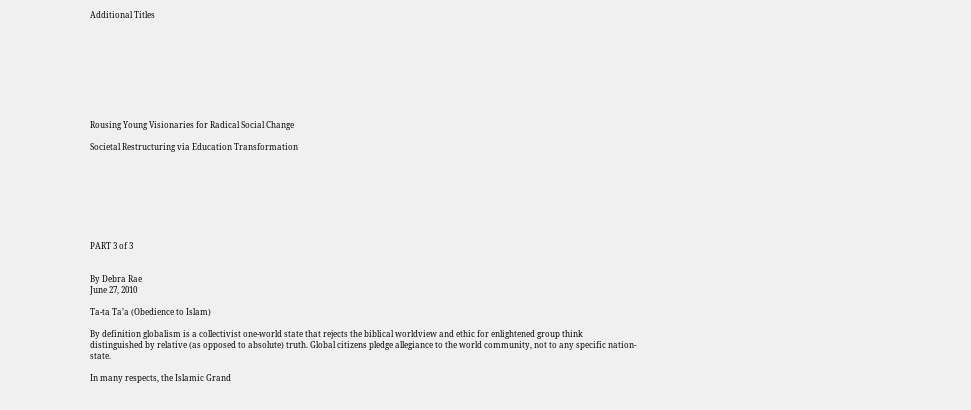Additional Titles









Rousing Young Visionaries for Radical Social Change

Societal Restructuring via Education Transformation








PART 3 of 3


By Debra Rae
June 27, 2010

Ta-ta Ta’a (Obedience to Islam)

By definition globalism is a collectivist one-world state that rejects the biblical worldview and ethic for enlightened group think distinguished by relative (as opposed to absolute) truth. Global citizens pledge allegiance to the world community, not to any specific nation-state.

In many respects, the Islamic Grand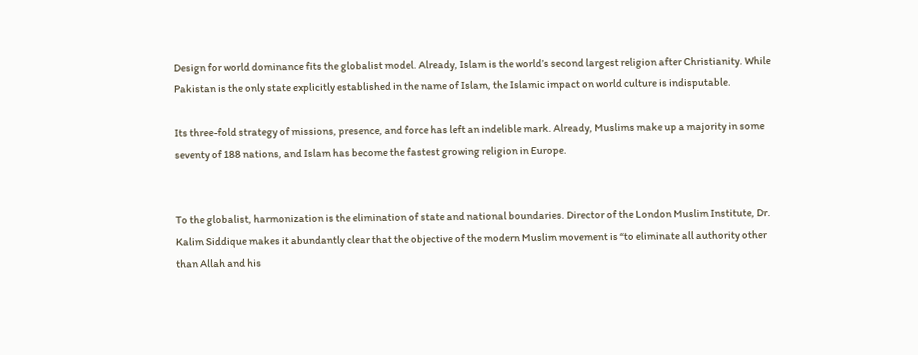Design for world dominance fits the globalist model. Already, Islam is the world’s second largest religion after Christianity. While Pakistan is the only state explicitly established in the name of Islam, the Islamic impact on world culture is indisputable.

Its three-fold strategy of missions, presence, and force has left an indelible mark. Already, Muslims make up a majority in some seventy of 188 nations, and Islam has become the fastest growing religion in Europe.


To the globalist, harmonization is the elimination of state and national boundaries. Director of the London Muslim Institute, Dr. Kalim Siddique makes it abundantly clear that the objective of the modern Muslim movement is “to eliminate all authority other than Allah and his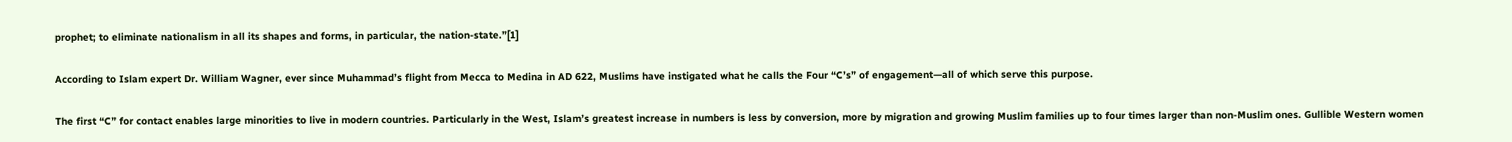prophet; to eliminate nationalism in all its shapes and forms, in particular, the nation-state.”[1]

According to Islam expert Dr. William Wagner, ever since Muhammad’s flight from Mecca to Medina in AD 622, Muslims have instigated what he calls the Four “C’s” of engagement—all of which serve this purpose.

The first “C” for contact enables large minorities to live in modern countries. Particularly in the West, Islam’s greatest increase in numbers is less by conversion, more by migration and growing Muslim families up to four times larger than non-Muslim ones. Gullible Western women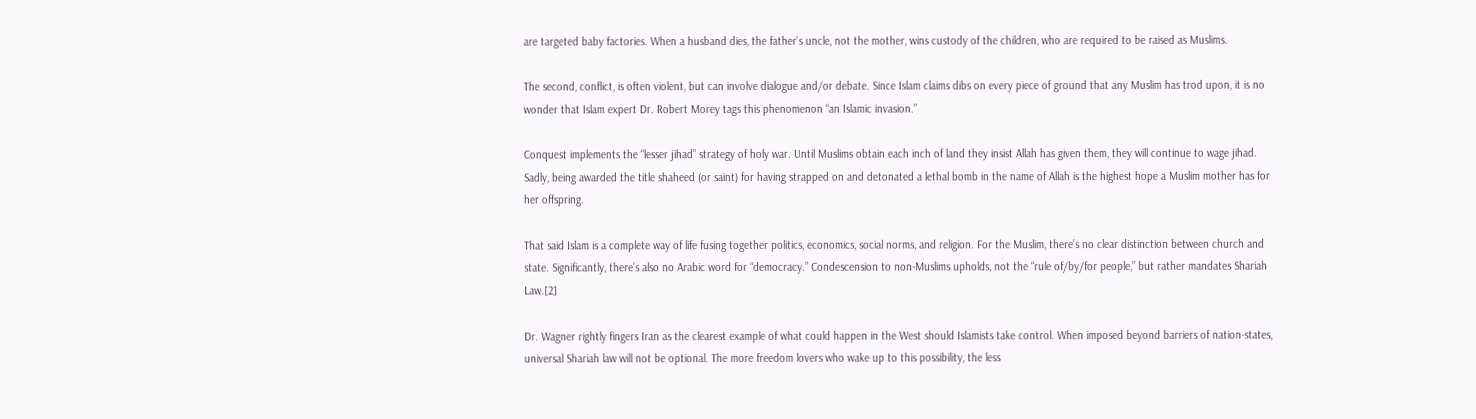are targeted baby factories. When a husband dies, the father’s uncle, not the mother, wins custody of the children, who are required to be raised as Muslims.

The second, conflict, is often violent, but can involve dialogue and/or debate. Since Islam claims dibs on every piece of ground that any Muslim has trod upon, it is no wonder that Islam expert Dr. Robert Morey tags this phenomenon “an Islamic invasion.”

Conquest implements the “lesser jihad” strategy of holy war. Until Muslims obtain each inch of land they insist Allah has given them, they will continue to wage jihad. Sadly, being awarded the title shaheed (or saint) for having strapped on and detonated a lethal bomb in the name of Allah is the highest hope a Muslim mother has for her offspring.

That said Islam is a complete way of life fusing together politics, economics, social norms, and religion. For the Muslim, there’s no clear distinction between church and state. Significantly, there’s also no Arabic word for “democracy.” Condescension to non-Muslims upholds, not the “rule of/by/for people,” but rather mandates Shariah Law.[2]

Dr. Wagner rightly fingers Iran as the clearest example of what could happen in the West should Islamists take control. When imposed beyond barriers of nation-states, universal Shariah law will not be optional. The more freedom lovers who wake up to this possibility, the less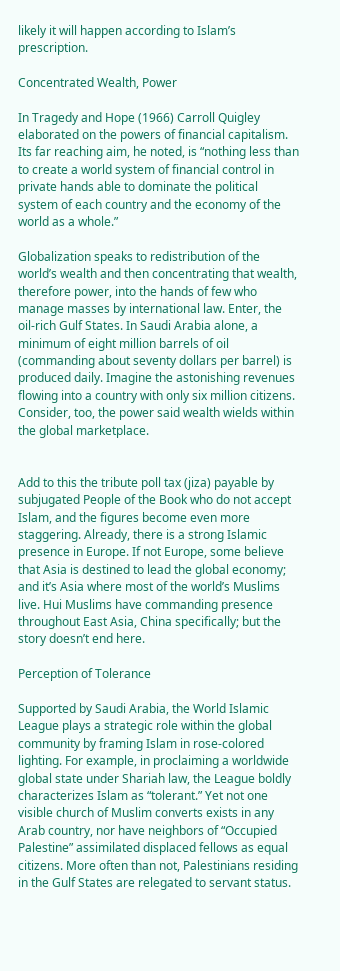likely it will happen according to Islam’s prescription.

Concentrated Wealth, Power

In Tragedy and Hope (1966) Carroll Quigley elaborated on the powers of financial capitalism. Its far reaching aim, he noted, is “nothing less than to create a world system of financial control in private hands able to dominate the political system of each country and the economy of the world as a whole.”

Globalization speaks to redistribution of the world’s wealth and then concentrating that wealth, therefore power, into the hands of few who manage masses by international law. Enter, the oil-rich Gulf States. In Saudi Arabia alone, a minimum of eight million barrels of oil (commanding about seventy dollars per barrel) is produced daily. Imagine the astonishing revenues flowing into a country with only six million citizens. Consider, too, the power said wealth wields within the global marketplace.


Add to this the tribute poll tax (jiza) payable by subjugated People of the Book who do not accept Islam, and the figures become even more staggering. Already, there is a strong Islamic presence in Europe. If not Europe, some believe that Asia is destined to lead the global economy; and it’s Asia where most of the world’s Muslims live. Hui Muslims have commanding presence throughout East Asia, China specifically; but the story doesn’t end here.

Perception of Tolerance

Supported by Saudi Arabia, the World Islamic League plays a strategic role within the global community by framing Islam in rose-colored lighting. For example, in proclaiming a worldwide global state under Shariah law, the League boldly characterizes Islam as “tolerant.” Yet not one visible church of Muslim converts exists in any Arab country, nor have neighbors of “Occupied Palestine” assimilated displaced fellows as equal citizens. More often than not, Palestinians residing in the Gulf States are relegated to servant status.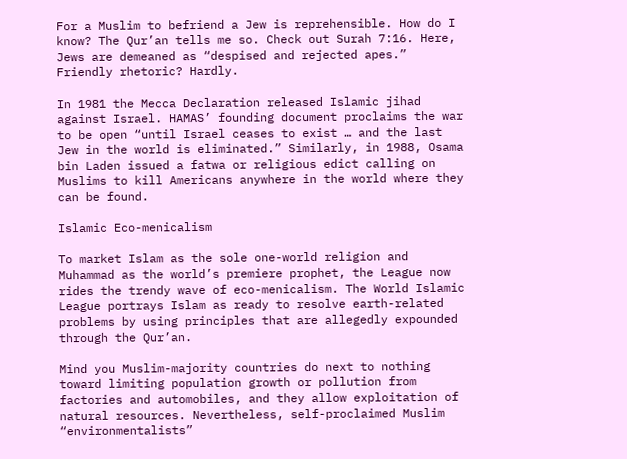For a Muslim to befriend a Jew is reprehensible. How do I know? The Qur’an tells me so. Check out Surah 7:16. Here, Jews are demeaned as “despised and rejected apes.” Friendly rhetoric? Hardly.

In 1981 the Mecca Declaration released Islamic jihad against Israel. HAMAS’ founding document proclaims the war to be open “until Israel ceases to exist … and the last Jew in the world is eliminated.” Similarly, in 1988, Osama bin Laden issued a fatwa or religious edict calling on Muslims to kill Americans anywhere in the world where they can be found.

Islamic Eco-menicalism

To market Islam as the sole one-world religion and Muhammad as the world’s premiere prophet, the League now rides the trendy wave of eco-menicalism. The World Islamic League portrays Islam as ready to resolve earth-related problems by using principles that are allegedly expounded through the Qur’an.

Mind you Muslim-majority countries do next to nothing toward limiting population growth or pollution from factories and automobiles, and they allow exploitation of natural resources. Nevertheless, self-proclaimed Muslim “environmentalists”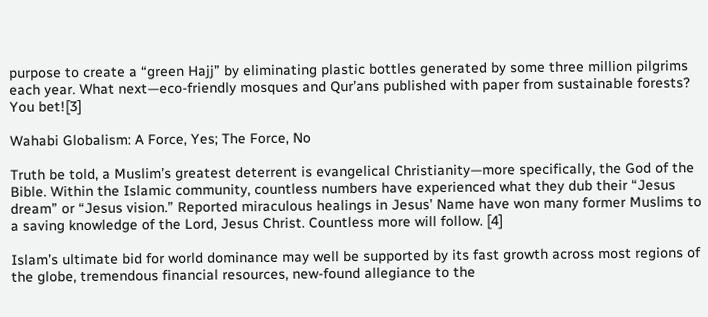purpose to create a “green Hajj” by eliminating plastic bottles generated by some three million pilgrims each year. What next—eco-friendly mosques and Qur’ans published with paper from sustainable forests? You bet![3]

Wahabi Globalism: A Force, Yes; The Force, No

Truth be told, a Muslim’s greatest deterrent is evangelical Christianity—more specifically, the God of the Bible. Within the Islamic community, countless numbers have experienced what they dub their “Jesus dream” or “Jesus vision.” Reported miraculous healings in Jesus’ Name have won many former Muslims to a saving knowledge of the Lord, Jesus Christ. Countless more will follow. [4]

Islam’s ultimate bid for world dominance may well be supported by its fast growth across most regions of the globe, tremendous financial resources, new-found allegiance to the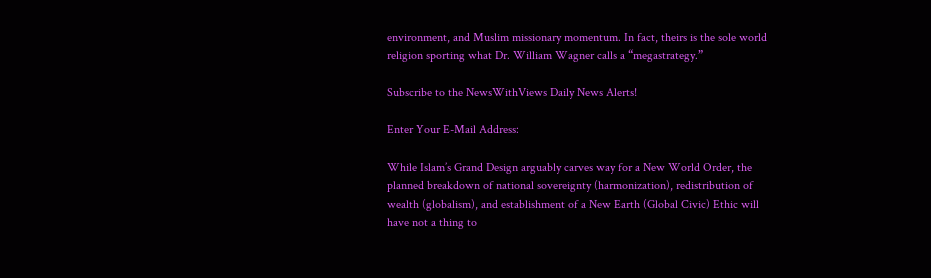environment, and Muslim missionary momentum. In fact, theirs is the sole world religion sporting what Dr. William Wagner calls a “megastrategy.”

Subscribe to the NewsWithViews Daily News Alerts!

Enter Your E-Mail Address:

While Islam’s Grand Design arguably carves way for a New World Order, the planned breakdown of national sovereignty (harmonization), redistribution of wealth (globalism), and establishment of a New Earth (Global Civic) Ethic will have not a thing to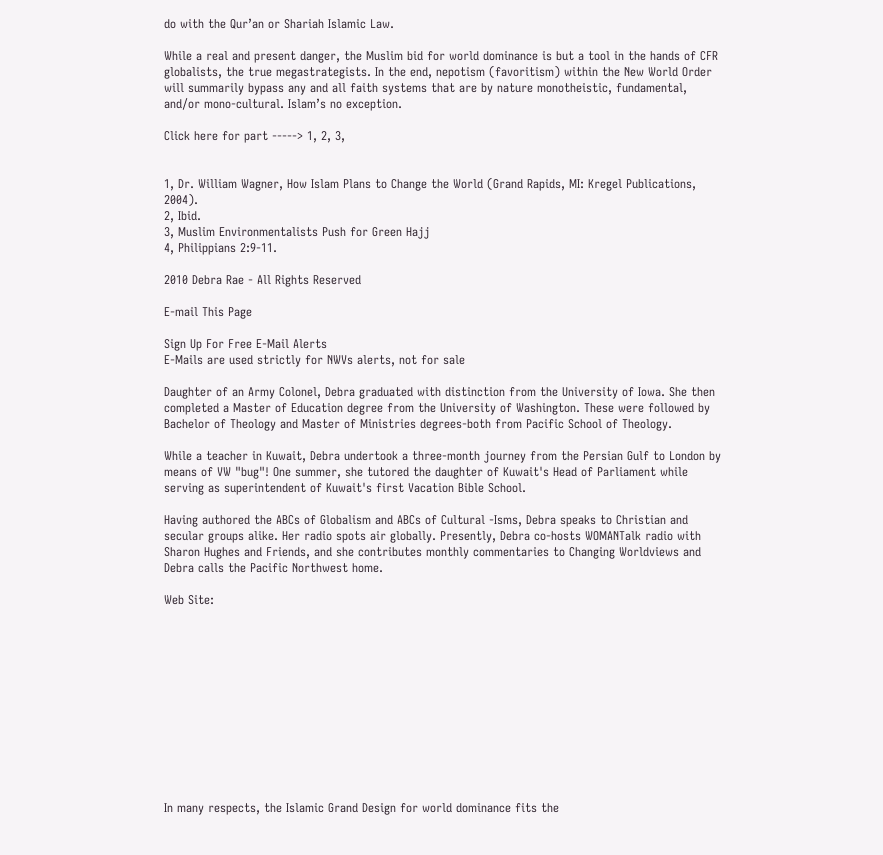do with the Qur’an or Shariah Islamic Law.

While a real and present danger, the Muslim bid for world dominance is but a tool in the hands of CFR globalists, the true megastrategists. In the end, nepotism (favoritism) within the New World Order will summarily bypass any and all faith systems that are by nature monotheistic, fundamental, and/or mono-cultural. Islam’s no exception.

Click here for part -----> 1, 2, 3,


1, Dr. William Wagner, How Islam Plans to Change the World (Grand Rapids, MI: Kregel Publications, 2004).
2, Ibid.
3, Muslim Environmentalists Push for Green Hajj
4, Philippians 2:9-11.

2010 Debra Rae - All Rights Reserved

E-mail This Page

Sign Up For Free E-Mail Alerts
E-Mails are used strictly for NWVs alerts, not for sale

Daughter of an Army Colonel, Debra graduated with distinction from the University of Iowa. She then completed a Master of Education degree from the University of Washington. These were followed by Bachelor of Theology and Master of Ministries degrees-both from Pacific School of Theology.

While a teacher in Kuwait, Debra undertook a three-month journey from the Persian Gulf to London by means of VW "bug"! One summer, she tutored the daughter of Kuwait's Head of Parliament while serving as superintendent of Kuwait's first Vacation Bible School.

Having authored the ABCs of Globalism and ABCs of Cultural -Isms, Debra speaks to Christian and secular groups alike. Her radio spots air globally. Presently, Debra co-hosts WOMANTalk radio with Sharon Hughes and Friends, and she contributes monthly commentaries to Changing Worldviews and Debra calls the Pacific Northwest home.

Web Site:












In many respects, the Islamic Grand Design for world dominance fits the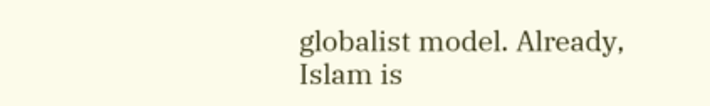globalist model. Already, Islam is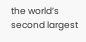the world’s second largest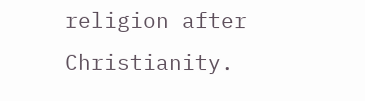religion after Christianity.